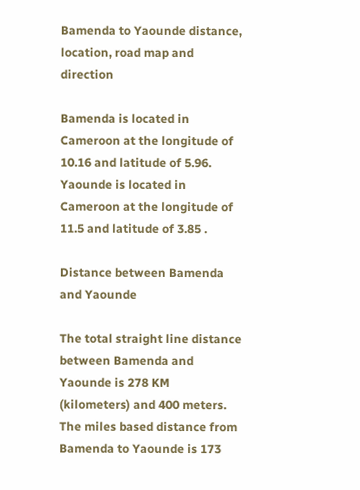Bamenda to Yaounde distance, location, road map and direction

Bamenda is located in Cameroon at the longitude of 10.16 and latitude of 5.96. Yaounde is located in Cameroon at the longitude of 11.5 and latitude of 3.85 .

Distance between Bamenda and Yaounde

The total straight line distance between Bamenda and Yaounde is 278 KM (kilometers) and 400 meters. The miles based distance from Bamenda to Yaounde is 173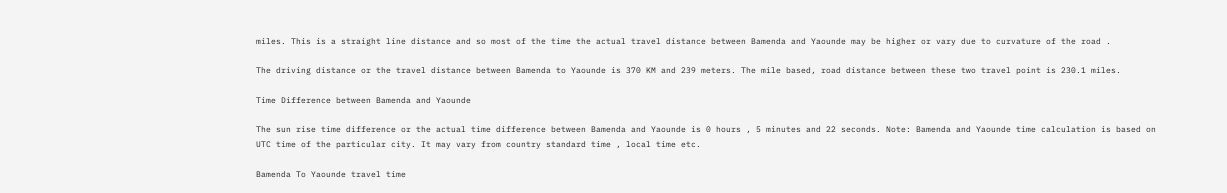miles. This is a straight line distance and so most of the time the actual travel distance between Bamenda and Yaounde may be higher or vary due to curvature of the road .

The driving distance or the travel distance between Bamenda to Yaounde is 370 KM and 239 meters. The mile based, road distance between these two travel point is 230.1 miles.

Time Difference between Bamenda and Yaounde

The sun rise time difference or the actual time difference between Bamenda and Yaounde is 0 hours , 5 minutes and 22 seconds. Note: Bamenda and Yaounde time calculation is based on UTC time of the particular city. It may vary from country standard time , local time etc.

Bamenda To Yaounde travel time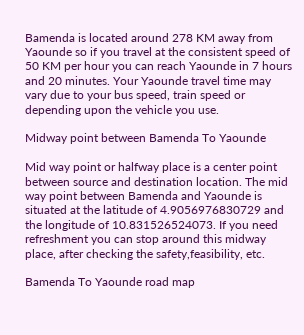Bamenda is located around 278 KM away from Yaounde so if you travel at the consistent speed of 50 KM per hour you can reach Yaounde in 7 hours and 20 minutes. Your Yaounde travel time may vary due to your bus speed, train speed or depending upon the vehicle you use.

Midway point between Bamenda To Yaounde

Mid way point or halfway place is a center point between source and destination location. The mid way point between Bamenda and Yaounde is situated at the latitude of 4.9056976830729 and the longitude of 10.831526524073. If you need refreshment you can stop around this midway place, after checking the safety,feasibility, etc.

Bamenda To Yaounde road map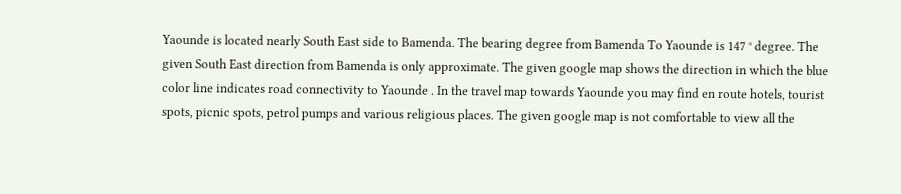Yaounde is located nearly South East side to Bamenda. The bearing degree from Bamenda To Yaounde is 147 ° degree. The given South East direction from Bamenda is only approximate. The given google map shows the direction in which the blue color line indicates road connectivity to Yaounde . In the travel map towards Yaounde you may find en route hotels, tourist spots, picnic spots, petrol pumps and various religious places. The given google map is not comfortable to view all the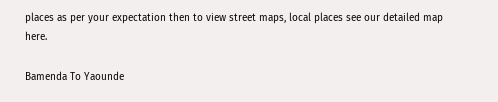places as per your expectation then to view street maps, local places see our detailed map here.

Bamenda To Yaounde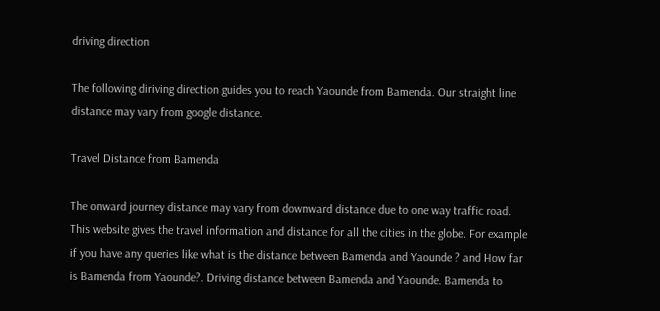driving direction

The following diriving direction guides you to reach Yaounde from Bamenda. Our straight line distance may vary from google distance.

Travel Distance from Bamenda

The onward journey distance may vary from downward distance due to one way traffic road. This website gives the travel information and distance for all the cities in the globe. For example if you have any queries like what is the distance between Bamenda and Yaounde ? and How far is Bamenda from Yaounde?. Driving distance between Bamenda and Yaounde. Bamenda to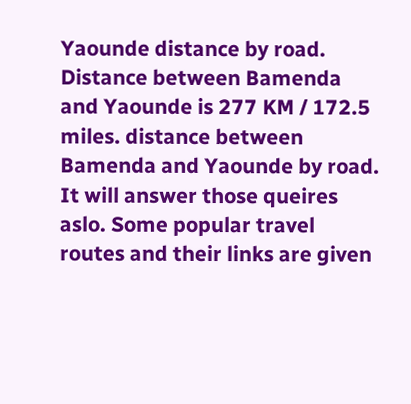Yaounde distance by road. Distance between Bamenda and Yaounde is 277 KM / 172.5 miles. distance between Bamenda and Yaounde by road. It will answer those queires aslo. Some popular travel routes and their links are given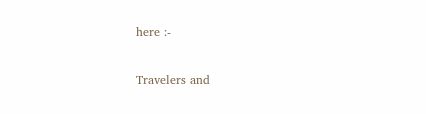here :-

Travelers and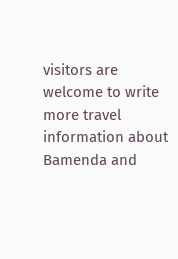visitors are welcome to write more travel information about Bamenda and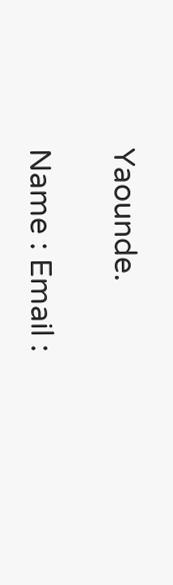Yaounde.

Name : Email :